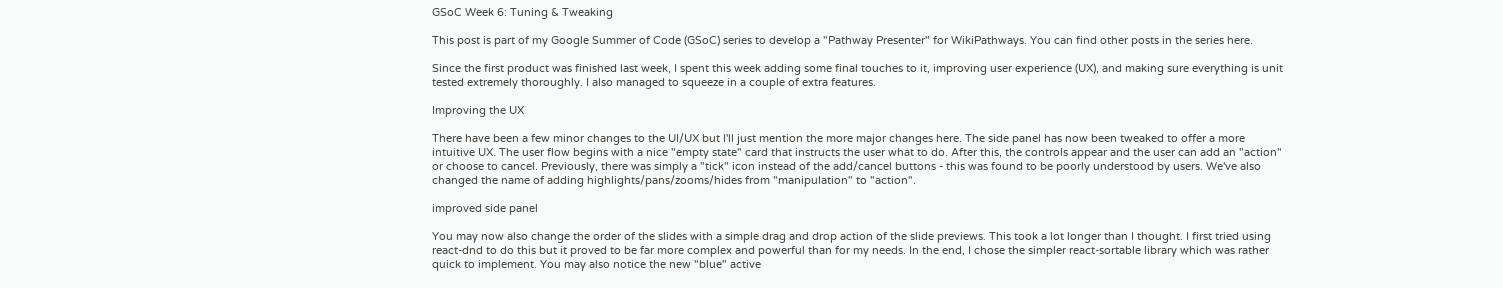GSoC Week 6: Tuning & Tweaking

This post is part of my Google Summer of Code (GSoC) series to develop a "Pathway Presenter" for WikiPathways. You can find other posts in the series here.

Since the first product was finished last week, I spent this week adding some final touches to it, improving user experience (UX), and making sure everything is unit tested extremely thoroughly. I also managed to squeeze in a couple of extra features.

Improving the UX

There have been a few minor changes to the UI/UX but I'll just mention the more major changes here. The side panel has now been tweaked to offer a more intuitive UX. The user flow begins with a nice "empty state" card that instructs the user what to do. After this, the controls appear and the user can add an "action" or choose to cancel. Previously, there was simply a "tick" icon instead of the add/cancel buttons - this was found to be poorly understood by users. We've also changed the name of adding highlights/pans/zooms/hides from "manipulation" to "action".

improved side panel

You may now also change the order of the slides with a simple drag and drop action of the slide previews. This took a lot longer than I thought. I first tried using react-dnd to do this but it proved to be far more complex and powerful than for my needs. In the end, I chose the simpler react-sortable library which was rather quick to implement. You may also notice the new "blue" active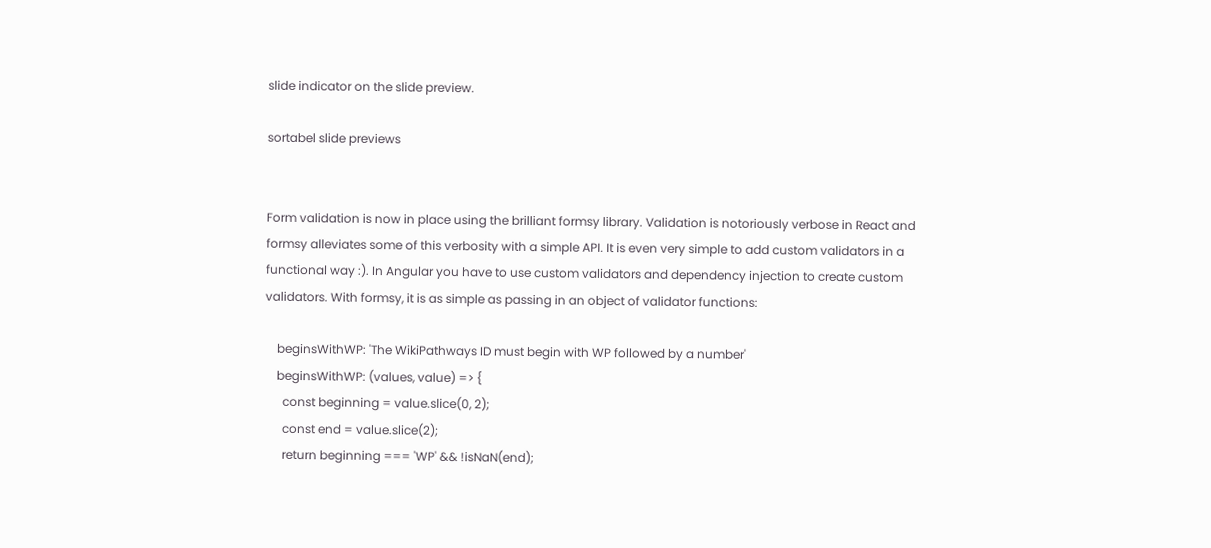slide indicator on the slide preview.

sortabel slide previews


Form validation is now in place using the brilliant formsy library. Validation is notoriously verbose in React and formsy alleviates some of this verbosity with a simple API. It is even very simple to add custom validators in a functional way :). In Angular you have to use custom validators and dependency injection to create custom validators. With formsy, it is as simple as passing in an object of validator functions:

    beginsWithWP: 'The WikiPathways ID must begin with WP followed by a number'
    beginsWithWP: (values, value) => {
      const beginning = value.slice(0, 2);
      const end = value.slice(2);
      return beginning === 'WP' && !isNaN(end);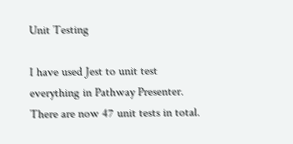Unit Testing

I have used Jest to unit test everything in Pathway Presenter. There are now 47 unit tests in total.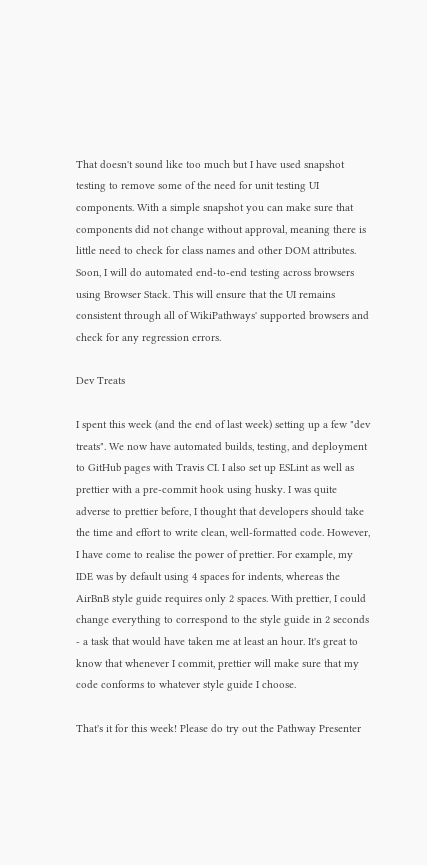That doesn't sound like too much but I have used snapshot testing to remove some of the need for unit testing UI components. With a simple snapshot you can make sure that components did not change without approval, meaning there is little need to check for class names and other DOM attributes. Soon, I will do automated end-to-end testing across browsers using Browser Stack. This will ensure that the UI remains consistent through all of WikiPathways' supported browsers and check for any regression errors.

Dev Treats

I spent this week (and the end of last week) setting up a few "dev treats". We now have automated builds, testing, and deployment to GitHub pages with Travis CI. I also set up ESLint as well as prettier with a pre-commit hook using husky. I was quite adverse to prettier before, I thought that developers should take the time and effort to write clean, well-formatted code. However, I have come to realise the power of prettier. For example, my IDE was by default using 4 spaces for indents, whereas the AirBnB style guide requires only 2 spaces. With prettier, I could change everything to correspond to the style guide in 2 seconds - a task that would have taken me at least an hour. It's great to know that whenever I commit, prettier will make sure that my code conforms to whatever style guide I choose.

That's it for this week! Please do try out the Pathway Presenter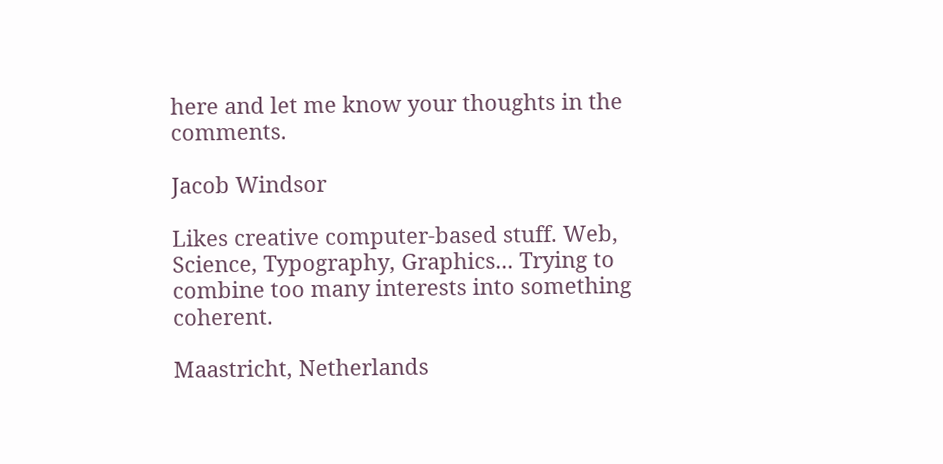here and let me know your thoughts in the comments.

Jacob Windsor

Likes creative computer-based stuff. Web, Science, Typography, Graphics... Trying to combine too many interests into something coherent.

Maastricht, Netherlands